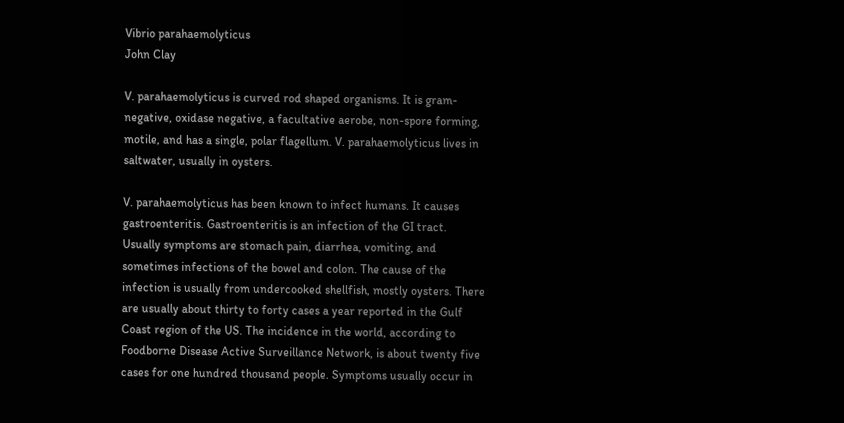Vibrio parahaemolyticus
John Clay

V. parahaemolyticus is curved rod shaped organisms. It is gram-negative, oxidase negative, a facultative aerobe, non-spore forming, motile, and has a single, polar flagellum. V. parahaemolyticus lives in saltwater, usually in oysters.

V. parahaemolyticus has been known to infect humans. It causes gastroenteritis. Gastroenteritis is an infection of the GI tract. Usually symptoms are stomach pain, diarrhea, vomiting, and sometimes infections of the bowel and colon. The cause of the infection is usually from undercooked shellfish, mostly oysters. There are usually about thirty to forty cases a year reported in the Gulf Coast region of the US. The incidence in the world, according to Foodborne Disease Active Surveillance Network, is about twenty five cases for one hundred thousand people. Symptoms usually occur in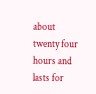about twenty four hours and lasts for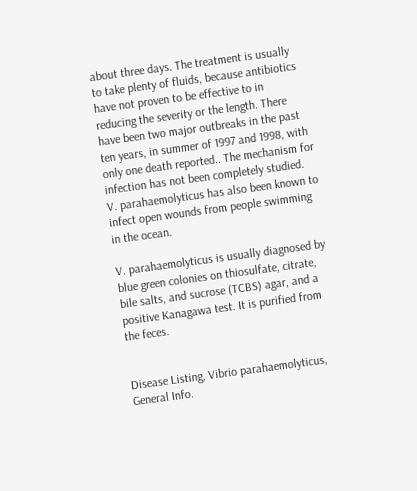about three days. The treatment is usually to take plenty of fluids, because antibiotics have not proven to be effective to in reducing the severity or the length. There have been two major outbreaks in the past ten years, in summer of 1997 and 1998, with only one death reported.. The mechanism for infection has not been completely studied. V. parahaemolyticus has also been known to infect open wounds from people swimming in the ocean.

V. parahaemolyticus is usually diagnosed by blue green colonies on thiosulfate, citrate, bile salts, and sucrose (TCBS) agar, and a positive Kanagawa test. It is purified from the feces.


Disease Listing, Vibrio parahaemolyticus, General Info.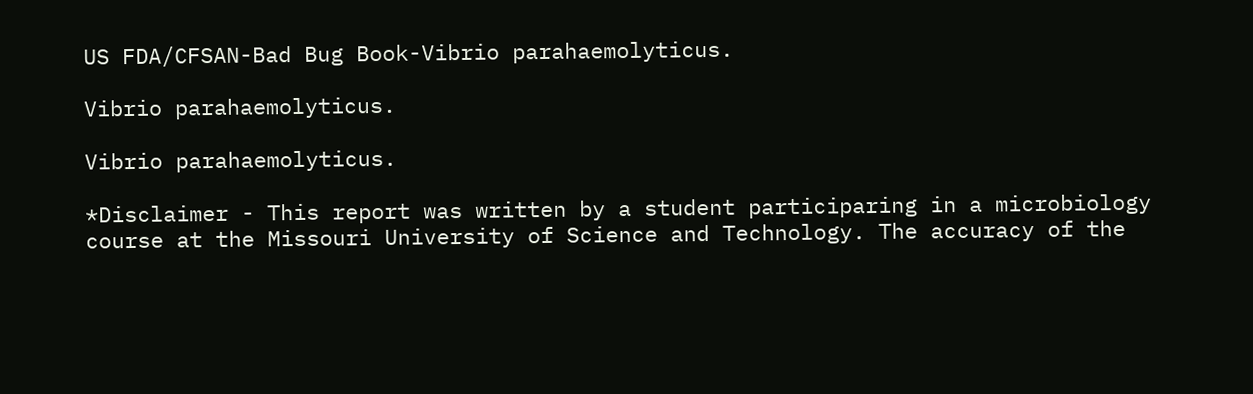US FDA/CFSAN-Bad Bug Book-Vibrio parahaemolyticus.

Vibrio parahaemolyticus.

Vibrio parahaemolyticus.

*Disclaimer - This report was written by a student participaring in a microbiology course at the Missouri University of Science and Technology. The accuracy of the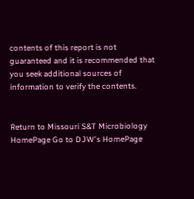contents of this report is not guaranteed and it is recommended that you seek additional sources of information to verify the contents.


Return to Missouri S&T Microbiology HomePage Go to DJW's HomePage